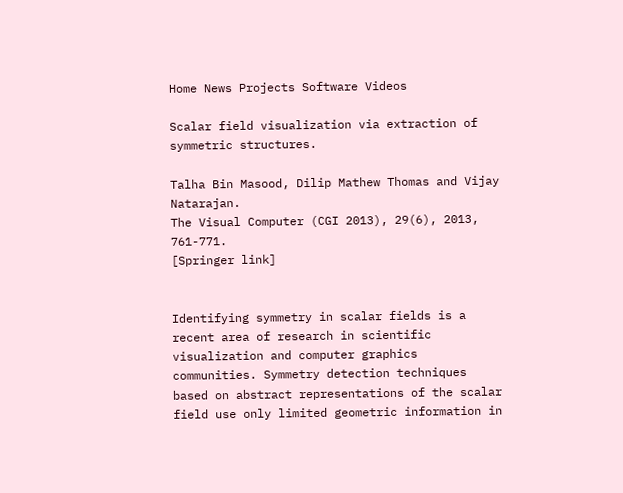Home News Projects Software Videos

Scalar field visualization via extraction of symmetric structures.

Talha Bin Masood, Dilip Mathew Thomas and Vijay Natarajan.
The Visual Computer (CGI 2013), 29(6), 2013, 761-771.
[Springer link]


Identifying symmetry in scalar fields is a recent area of research in scientific visualization and computer graphics communities. Symmetry detection techniques based on abstract representations of the scalar field use only limited geometric information in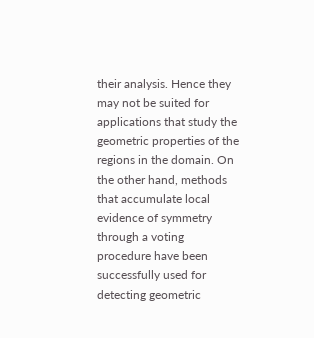their analysis. Hence they may not be suited for applications that study the geometric properties of the regions in the domain. On the other hand, methods that accumulate local evidence of symmetry through a voting procedure have been successfully used for detecting geometric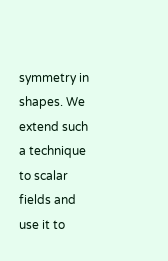symmetry in shapes. We extend such a technique to scalar fields and use it to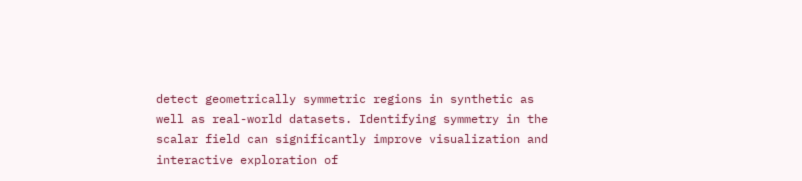detect geometrically symmetric regions in synthetic as well as real-world datasets. Identifying symmetry in the scalar field can significantly improve visualization and interactive exploration of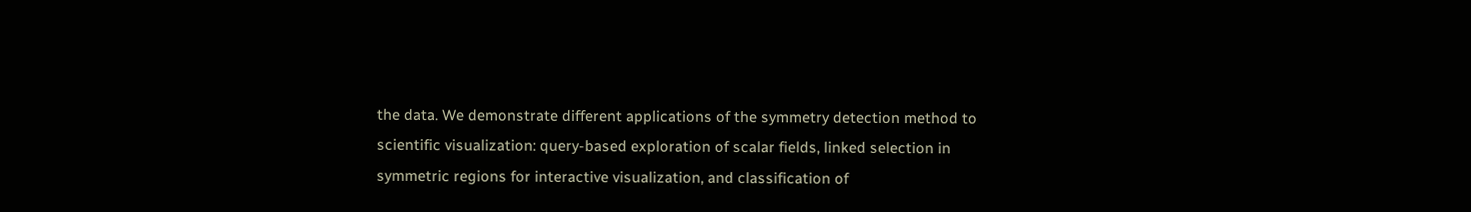the data. We demonstrate different applications of the symmetry detection method to scientific visualization: query-based exploration of scalar fields, linked selection in symmetric regions for interactive visualization, and classification of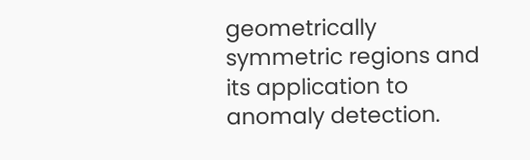geometrically symmetric regions and its application to anomaly detection.